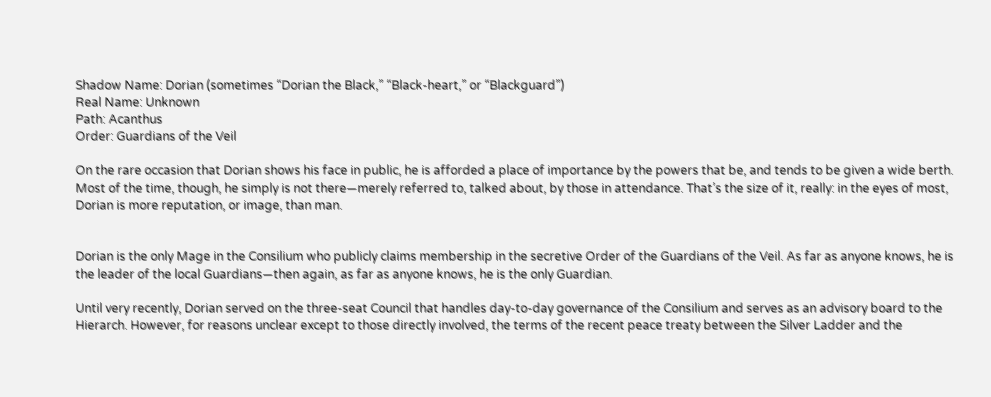Shadow Name: Dorian (sometimes “Dorian the Black,” “Black-heart,” or “Blackguard”)
Real Name: Unknown
Path: Acanthus
Order: Guardians of the Veil

On the rare occasion that Dorian shows his face in public, he is afforded a place of importance by the powers that be, and tends to be given a wide berth. Most of the time, though, he simply is not there—merely referred to, talked about, by those in attendance. That’s the size of it, really: in the eyes of most, Dorian is more reputation, or image, than man.


Dorian is the only Mage in the Consilium who publicly claims membership in the secretive Order of the Guardians of the Veil. As far as anyone knows, he is the leader of the local Guardians—then again, as far as anyone knows, he is the only Guardian.

Until very recently, Dorian served on the three-seat Council that handles day-to-day governance of the Consilium and serves as an advisory board to the Hierarch. However, for reasons unclear except to those directly involved, the terms of the recent peace treaty between the Silver Ladder and the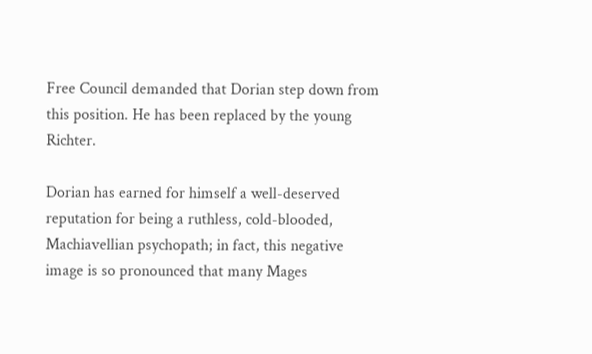Free Council demanded that Dorian step down from this position. He has been replaced by the young Richter.

Dorian has earned for himself a well-deserved reputation for being a ruthless, cold-blooded, Machiavellian psychopath; in fact, this negative image is so pronounced that many Mages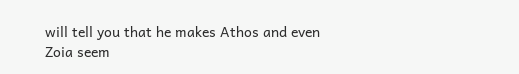will tell you that he makes Athos and even Zoia seem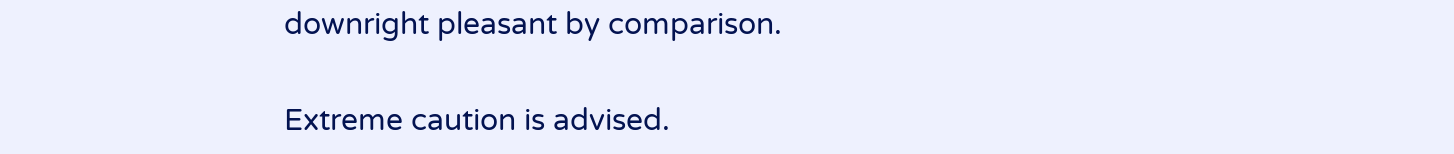downright pleasant by comparison.

Extreme caution is advised.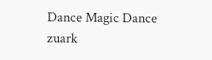Dance Magic Dance zuark